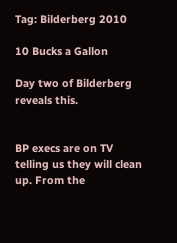Tag: Bilderberg 2010

10 Bucks a Gallon

Day two of Bilderberg reveals this.


BP execs are on TV telling us they will clean up. From the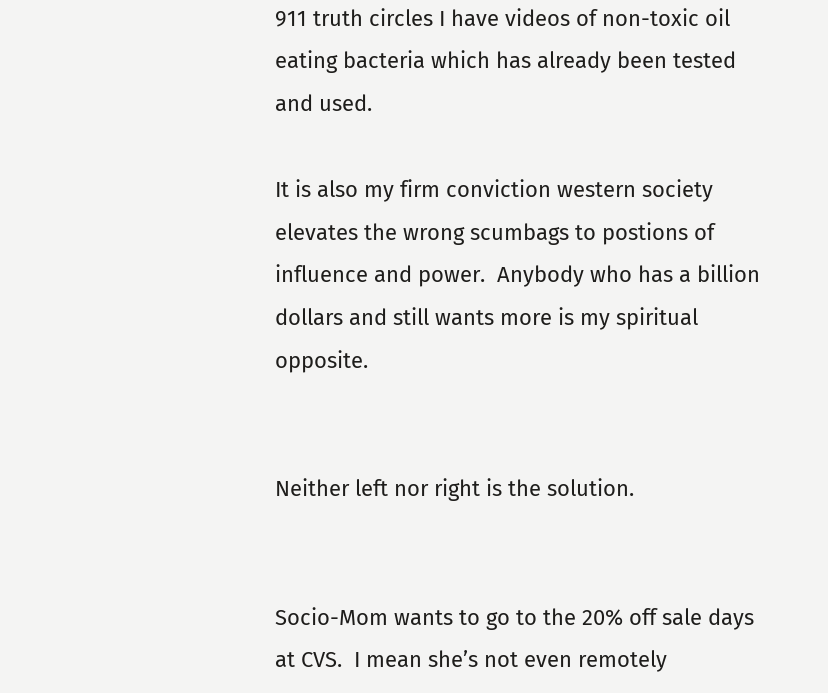911 truth circles I have videos of non-toxic oil eating bacteria which has already been tested and used.

It is also my firm conviction western society elevates the wrong scumbags to postions of influence and power.  Anybody who has a billion dollars and still wants more is my spiritual opposite.


Neither left nor right is the solution.


Socio-Mom wants to go to the 20% off sale days at CVS.  I mean she’s not even remotely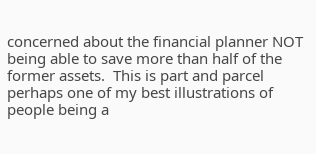concerned about the financial planner NOT  being able to save more than half of the former assets.  This is part and parcel perhaps one of my best illustrations of people being a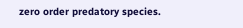zero order predatory species.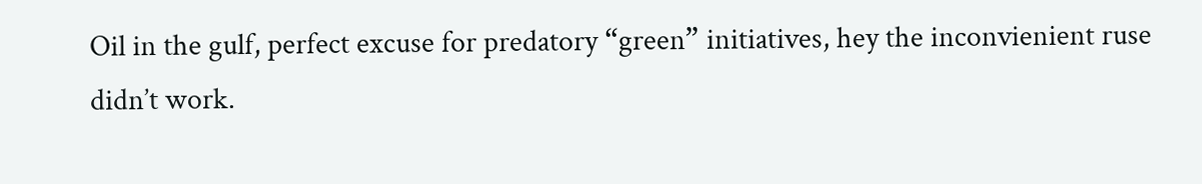Oil in the gulf, perfect excuse for predatory “green” initiatives, hey the inconvienient ruse didn’t work.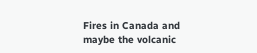Fires in Canada and maybe the volcanic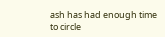ash has had enough time to circle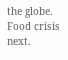the globe.  Food crisis next.